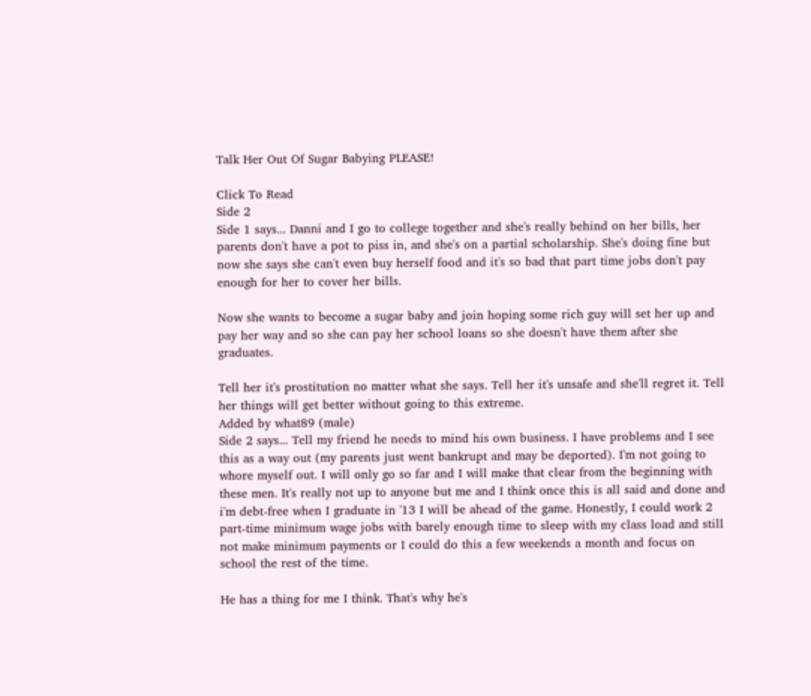Talk Her Out Of Sugar Babying PLEASE!

Click To Read
Side 2
Side 1 says... Danni and I go to college together and she's really behind on her bills, her parents don't have a pot to piss in, and she's on a partial scholarship. She's doing fine but now she says she can't even buy herself food and it's so bad that part time jobs don't pay enough for her to cover her bills.

Now she wants to become a sugar baby and join hoping some rich guy will set her up and pay her way and so she can pay her school loans so she doesn't have them after she graduates.

Tell her it's prostitution no matter what she says. Tell her it's unsafe and she'll regret it. Tell her things will get better without going to this extreme.
Added by what89 (male)
Side 2 says... Tell my friend he needs to mind his own business. I have problems and I see this as a way out (my parents just went bankrupt and may be deported). I'm not going to whore myself out. I will only go so far and I will make that clear from the beginning with these men. It's really not up to anyone but me and I think once this is all said and done and i'm debt-free when I graduate in '13 I will be ahead of the game. Honestly, I could work 2 part-time minimum wage jobs with barely enough time to sleep with my class load and still not make minimum payments or I could do this a few weekends a month and focus on school the rest of the time.

He has a thing for me I think. That's why he's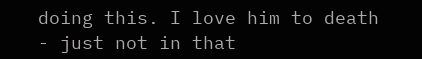doing this. I love him to death - just not in that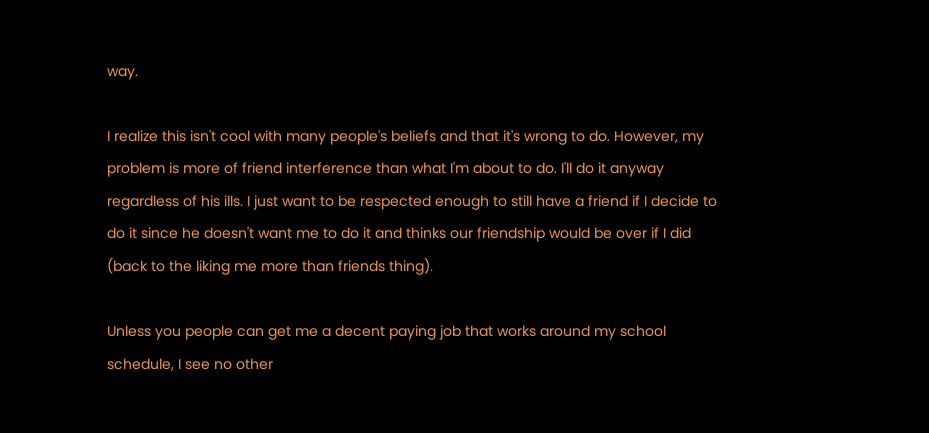way.

I realize this isn't cool with many people's beliefs and that it's wrong to do. However, my problem is more of friend interference than what I'm about to do. I'll do it anyway regardless of his ills. I just want to be respected enough to still have a friend if I decide to do it since he doesn't want me to do it and thinks our friendship would be over if I did (back to the liking me more than friends thing).

Unless you people can get me a decent paying job that works around my school schedule, I see no other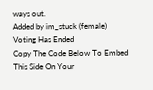ways out.
Added by im_stuck (female)
Voting Has Ended
Copy The Code Below To Embed This Side On Your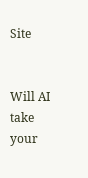Site


Will AI take your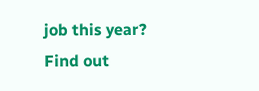job this year?
Find out